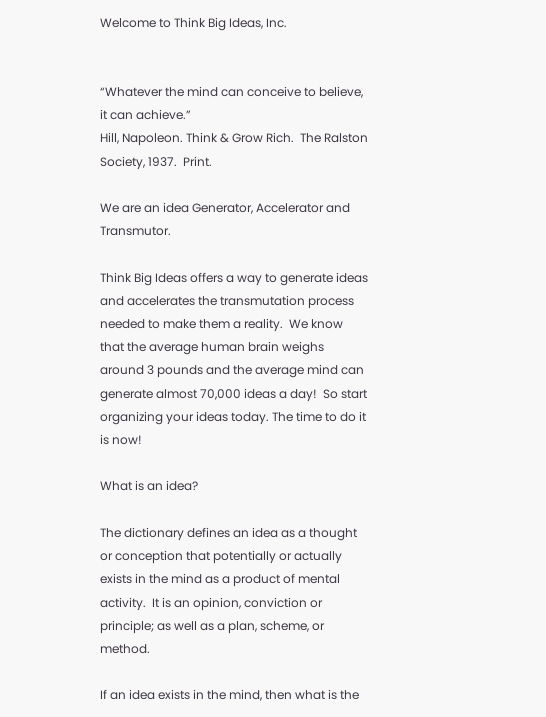Welcome to Think Big Ideas, Inc.


“Whatever the mind can conceive to believe, it can achieve.”
Hill, Napoleon. Think & Grow Rich.  The Ralston Society, 1937.  Print.

We are an idea Generator, Accelerator and Transmutor.

Think Big Ideas offers a way to generate ideas and accelerates the transmutation process needed to make them a reality.  We know that the average human brain weighs around 3 pounds and the average mind can generate almost 70,000 ideas a day!  So start organizing your ideas today. The time to do it is now!

What is an idea?

The dictionary defines an idea as a thought or conception that potentially or actually exists in the mind as a product of mental activity.  It is an opinion, conviction or principle; as well as a plan, scheme, or method.

If an idea exists in the mind, then what is the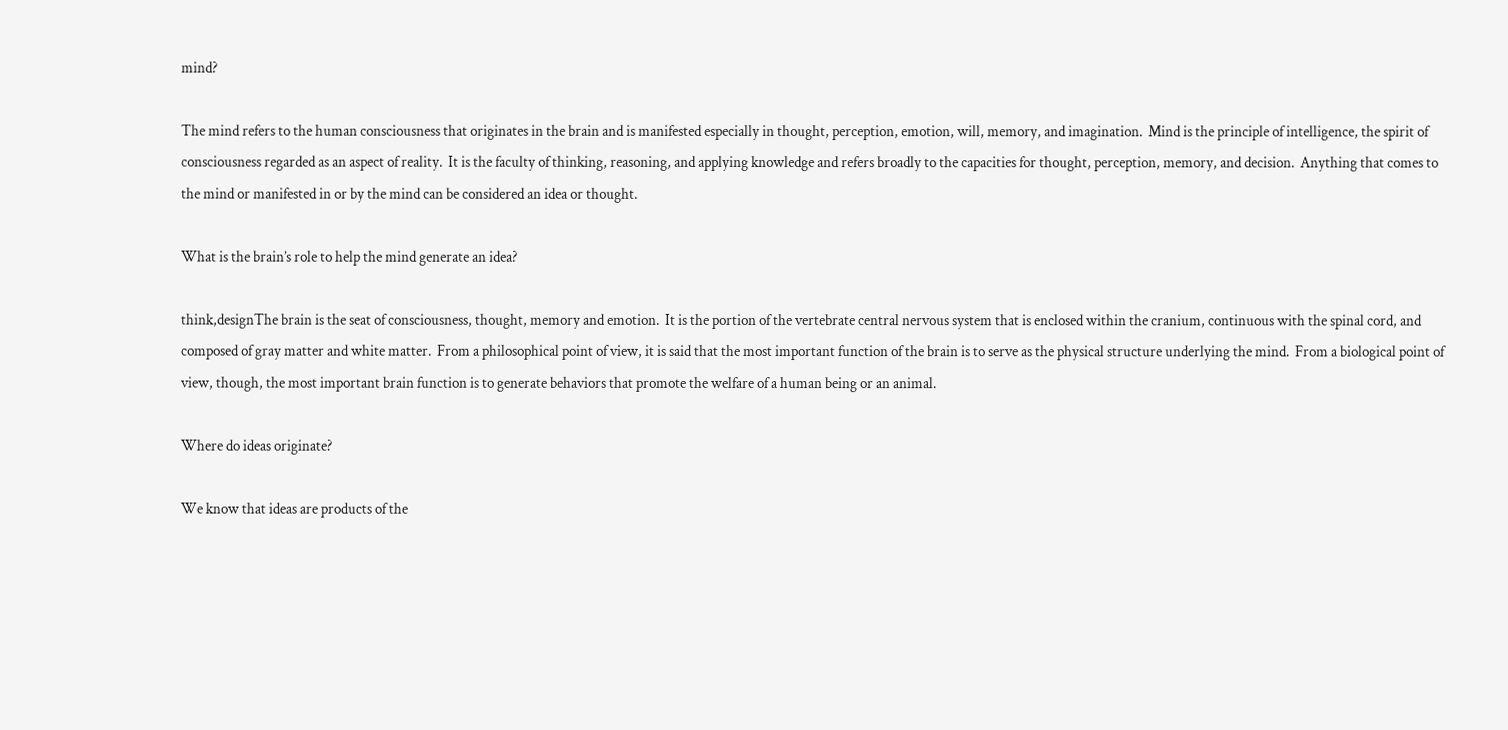mind?

The mind refers to the human consciousness that originates in the brain and is manifested especially in thought, perception, emotion, will, memory, and imagination.  Mind is the principle of intelligence, the spirit of consciousness regarded as an aspect of reality.  It is the faculty of thinking, reasoning, and applying knowledge and refers broadly to the capacities for thought, perception, memory, and decision.  Anything that comes to the mind or manifested in or by the mind can be considered an idea or thought.

What is the brain’s role to help the mind generate an idea?

think,designThe brain is the seat of consciousness, thought, memory and emotion.  It is the portion of the vertebrate central nervous system that is enclosed within the cranium, continuous with the spinal cord, and composed of gray matter and white matter.  From a philosophical point of view, it is said that the most important function of the brain is to serve as the physical structure underlying the mind.  From a biological point of view, though, the most important brain function is to generate behaviors that promote the welfare of a human being or an animal.

Where do ideas originate?

We know that ideas are products of the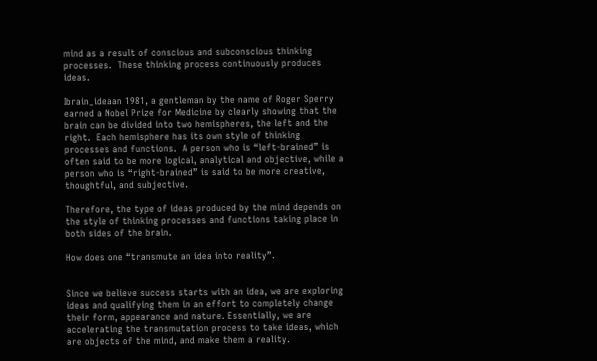mind as a result of conscious and subconscious thinking processes.  These thinking process continuously produces ideas.

Ibrain_ideaan 1981, a gentleman by the name of Roger Sperry earned a Nobel Prize for Medicine by clearly showing that the brain can be divided into two hemispheres, the left and the right.  Each hemisphere has its own style of thinking processes and functions.  A person who is “left-brained” is often said to be more logical, analytical and objective, while a person who is “right-brained” is said to be more creative, thoughtful, and subjective.

Therefore, the type of ideas produced by the mind depends on the style of thinking processes and functions taking place in both sides of the brain.

How does one “transmute an idea into reality”.


Since we believe success starts with an idea, we are exploring ideas and qualifying them in an effort to completely change their form, appearance and nature. Essentially, we are accelerating the transmutation process to take ideas, which are objects of the mind, and make them a reality.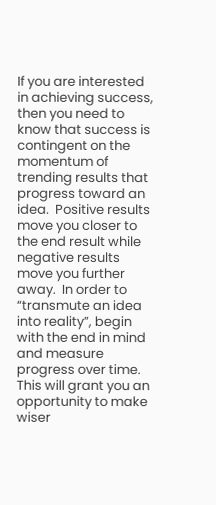If you are interested in achieving success, then you need to know that success is contingent on the momentum of trending results that progress toward an idea.  Positive results move you closer to the end result while negative results move you further away.  In order to “transmute an idea into reality”, begin with the end in mind and measure progress over time.  This will grant you an opportunity to make wiser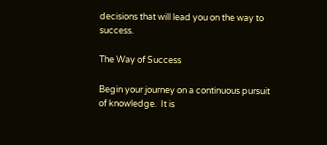decisions that will lead you on the way to success.

The Way of Success

Begin your journey on a continuous pursuit of knowledge.  It is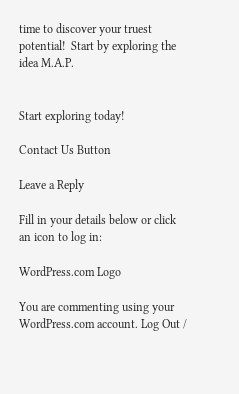time to discover your truest potential!  Start by exploring the idea M.A.P.


Start exploring today!

Contact Us Button

Leave a Reply

Fill in your details below or click an icon to log in:

WordPress.com Logo

You are commenting using your WordPress.com account. Log Out /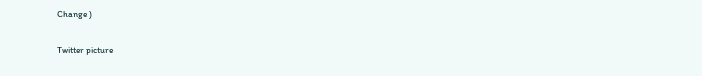Change )

Twitter picture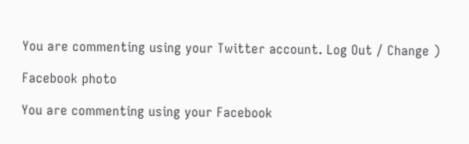You are commenting using your Twitter account. Log Out / Change )

Facebook photo

You are commenting using your Facebook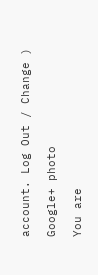account. Log Out / Change )

Google+ photo

You are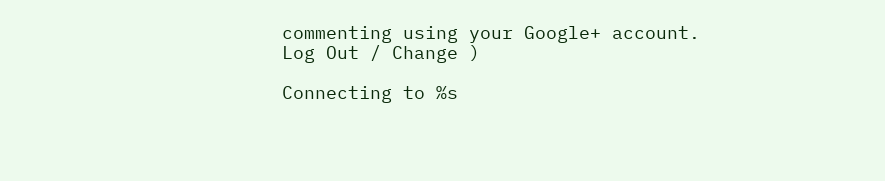commenting using your Google+ account. Log Out / Change )

Connecting to %s